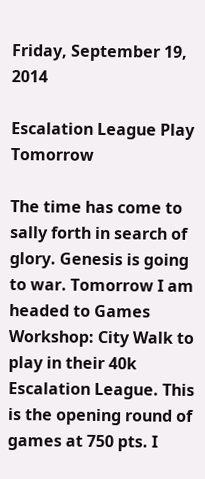Friday, September 19, 2014

Escalation League Play Tomorrow

The time has come to sally forth in search of glory. Genesis is going to war. Tomorrow I am headed to Games Workshop: City Walk to play in their 40k Escalation League. This is the opening round of games at 750 pts. I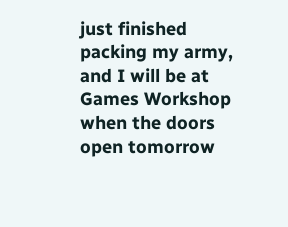just finished packing my army, and I will be at Games Workshop when the doors open tomorrow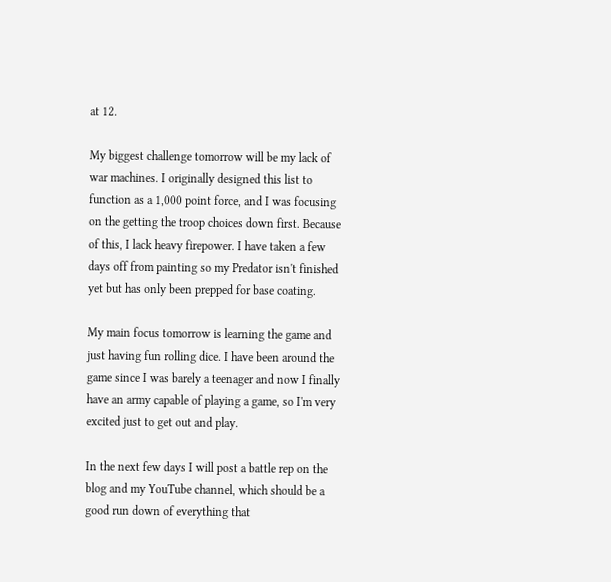at 12.

My biggest challenge tomorrow will be my lack of war machines. I originally designed this list to function as a 1,000 point force, and I was focusing on the getting the troop choices down first. Because of this, I lack heavy firepower. I have taken a few days off from painting so my Predator isn't finished yet but has only been prepped for base coating.

My main focus tomorrow is learning the game and just having fun rolling dice. I have been around the game since I was barely a teenager and now I finally have an army capable of playing a game, so I'm very excited just to get out and play.

In the next few days I will post a battle rep on the blog and my YouTube channel, which should be a good run down of everything that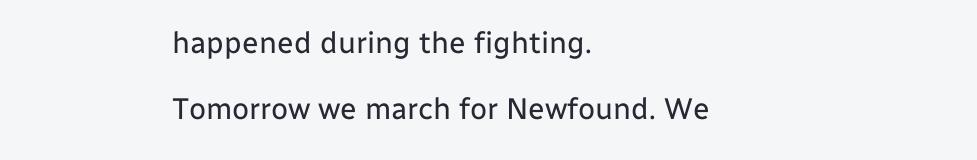happened during the fighting.

Tomorrow we march for Newfound. We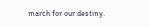march for our destiny.